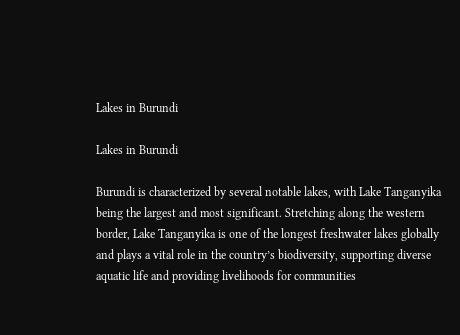Lakes in Burundi

Lakes in Burundi

Burundi is characterized by several notable lakes, with Lake Tanganyika being the largest and most significant. Stretching along the western border, Lake Tanganyika is one of the longest freshwater lakes globally and plays a vital role in the country’s biodiversity, supporting diverse aquatic life and providing livelihoods for communities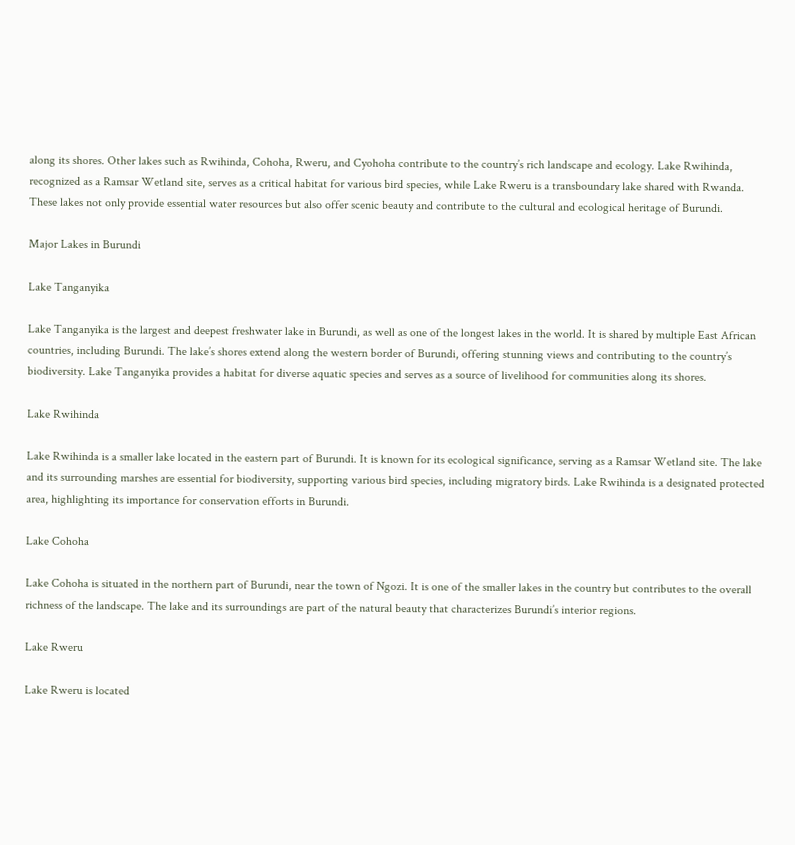along its shores. Other lakes such as Rwihinda, Cohoha, Rweru, and Cyohoha contribute to the country’s rich landscape and ecology. Lake Rwihinda, recognized as a Ramsar Wetland site, serves as a critical habitat for various bird species, while Lake Rweru is a transboundary lake shared with Rwanda. These lakes not only provide essential water resources but also offer scenic beauty and contribute to the cultural and ecological heritage of Burundi.

Major Lakes in Burundi

Lake Tanganyika

Lake Tanganyika is the largest and deepest freshwater lake in Burundi, as well as one of the longest lakes in the world. It is shared by multiple East African countries, including Burundi. The lake’s shores extend along the western border of Burundi, offering stunning views and contributing to the country’s biodiversity. Lake Tanganyika provides a habitat for diverse aquatic species and serves as a source of livelihood for communities along its shores.

Lake Rwihinda

Lake Rwihinda is a smaller lake located in the eastern part of Burundi. It is known for its ecological significance, serving as a Ramsar Wetland site. The lake and its surrounding marshes are essential for biodiversity, supporting various bird species, including migratory birds. Lake Rwihinda is a designated protected area, highlighting its importance for conservation efforts in Burundi.

Lake Cohoha

Lake Cohoha is situated in the northern part of Burundi, near the town of Ngozi. It is one of the smaller lakes in the country but contributes to the overall richness of the landscape. The lake and its surroundings are part of the natural beauty that characterizes Burundi’s interior regions.

Lake Rweru

Lake Rweru is located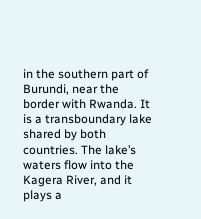in the southern part of Burundi, near the border with Rwanda. It is a transboundary lake shared by both countries. The lake’s waters flow into the Kagera River, and it plays a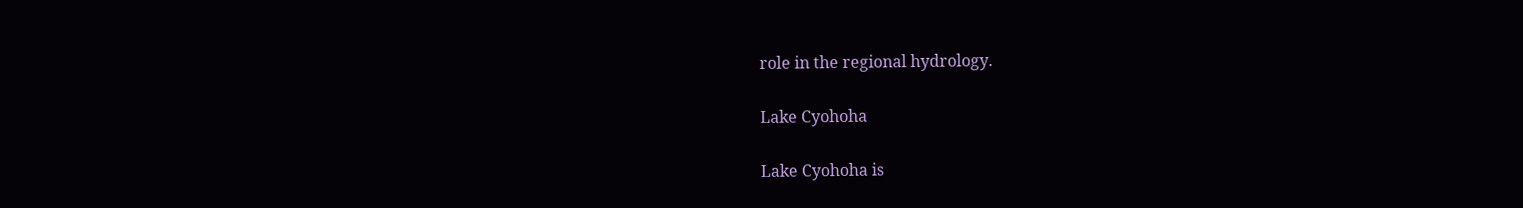role in the regional hydrology.

Lake Cyohoha

Lake Cyohoha is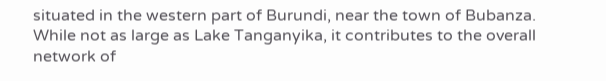situated in the western part of Burundi, near the town of Bubanza. While not as large as Lake Tanganyika, it contributes to the overall network of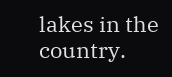lakes in the country.